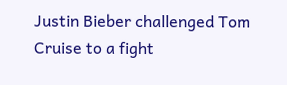Justin Bieber challenged Tom Cruise to a fight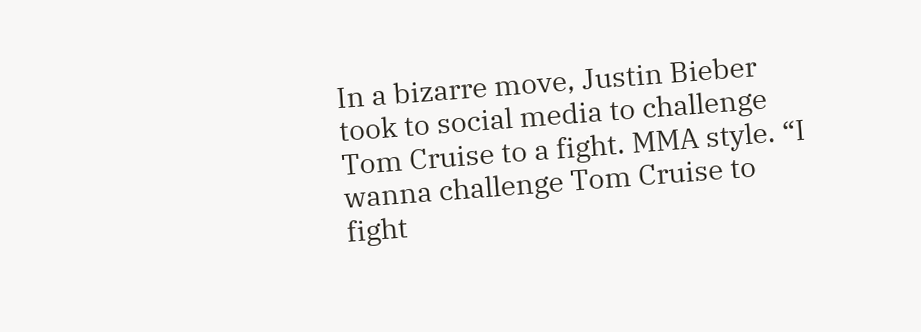In a bizarre move, Justin Bieber took to social media to challenge Tom Cruise to a fight. MMA style. “I wanna challenge Tom Cruise to fight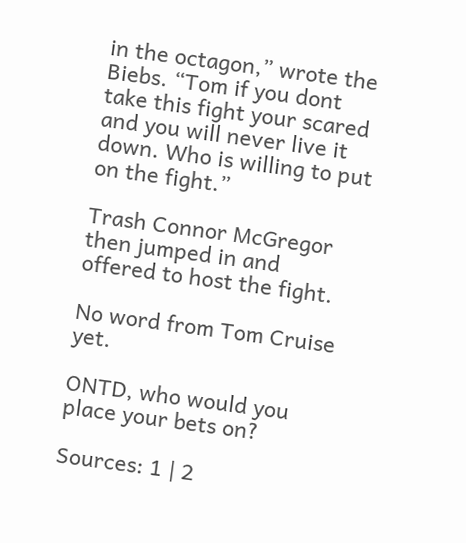in the octagon,” wrote the Biebs. “Tom if you dont take this fight your scared and you will never live it down. Who is willing to put on the fight.”

Trash Connor McGregor then jumped in and offered to host the fight.

No word from Tom Cruise yet.

ONTD, who would you place your bets on?

Sources: 1 | 2